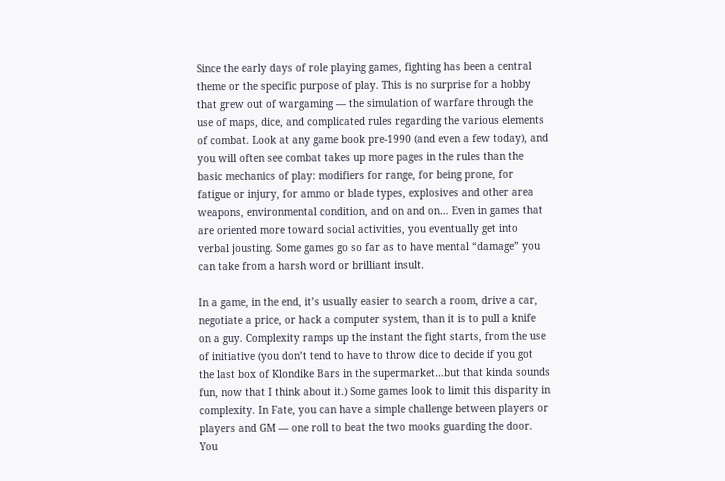Since the early days of role playing games, fighting has been a central theme or the specific purpose of play. This is no surprise for a hobby that grew out of wargaming — the simulation of warfare through the use of maps, dice, and complicated rules regarding the various elements of combat. Look at any game book pre-1990 (and even a few today), and you will often see combat takes up more pages in the rules than the basic mechanics of play: modifiers for range, for being prone, for fatigue or injury, for ammo or blade types, explosives and other area weapons, environmental condition, and on and on… Even in games that are oriented more toward social activities, you eventually get into verbal jousting. Some games go so far as to have mental “damage” you can take from a harsh word or brilliant insult.

In a game, in the end, it’s usually easier to search a room, drive a car, negotiate a price, or hack a computer system, than it is to pull a knife on a guy. Complexity ramps up the instant the fight starts, from the use of initiative (you don’t tend to have to throw dice to decide if you got the last box of Klondike Bars in the supermarket…but that kinda sounds fun, now that I think about it.) Some games look to limit this disparity in complexity. In Fate, you can have a simple challenge between players or players and GM — one roll to beat the two mooks guarding the door. You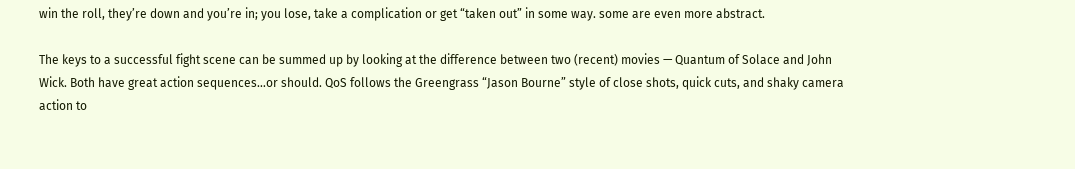win the roll, they’re down and you’re in; you lose, take a complication or get “taken out” in some way. some are even more abstract.

The keys to a successful fight scene can be summed up by looking at the difference between two (recent) movies — Quantum of Solace and John Wick. Both have great action sequences…or should. QoS follows the Greengrass “Jason Bourne” style of close shots, quick cuts, and shaky camera action to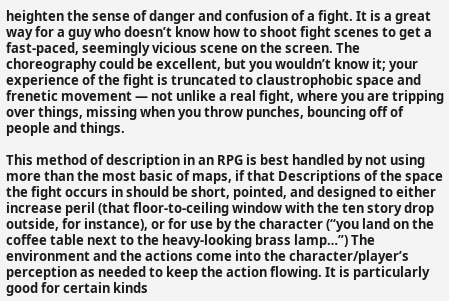heighten the sense of danger and confusion of a fight. It is a great way for a guy who doesn’t know how to shoot fight scenes to get a fast-paced, seemingly vicious scene on the screen. The choreography could be excellent, but you wouldn’t know it; your experience of the fight is truncated to claustrophobic space and frenetic movement — not unlike a real fight, where you are tripping over things, missing when you throw punches, bouncing off of people and things.

This method of description in an RPG is best handled by not using more than the most basic of maps, if that Descriptions of the space the fight occurs in should be short, pointed, and designed to either increase peril (that floor-to-ceiling window with the ten story drop outside, for instance), or for use by the character (“you land on the coffee table next to the heavy-looking brass lamp…”) The environment and the actions come into the character/player’s perception as needed to keep the action flowing. It is particularly good for certain kinds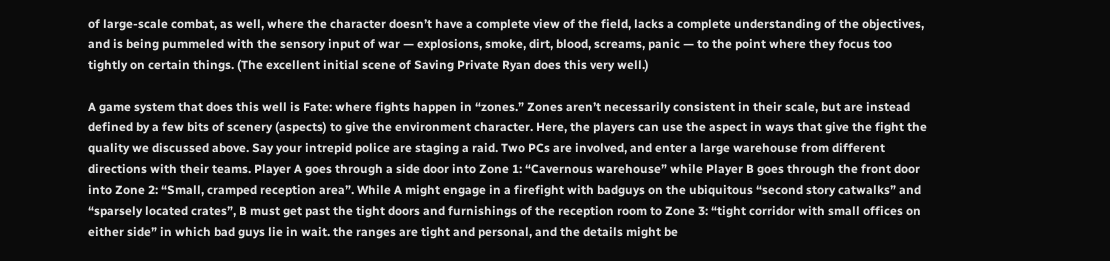of large-scale combat, as well, where the character doesn’t have a complete view of the field, lacks a complete understanding of the objectives, and is being pummeled with the sensory input of war — explosions, smoke, dirt, blood, screams, panic — to the point where they focus too tightly on certain things. (The excellent initial scene of Saving Private Ryan does this very well.)

A game system that does this well is Fate: where fights happen in “zones.” Zones aren’t necessarily consistent in their scale, but are instead defined by a few bits of scenery (aspects) to give the environment character. Here, the players can use the aspect in ways that give the fight the quality we discussed above. Say your intrepid police are staging a raid. Two PCs are involved, and enter a large warehouse from different directions with their teams. Player A goes through a side door into Zone 1: “Cavernous warehouse” while Player B goes through the front door into Zone 2: “Small, cramped reception area”. While A might engage in a firefight with badguys on the ubiquitous “second story catwalks” and “sparsely located crates”, B must get past the tight doors and furnishings of the reception room to Zone 3: “tight corridor with small offices on either side” in which bad guys lie in wait. the ranges are tight and personal, and the details might be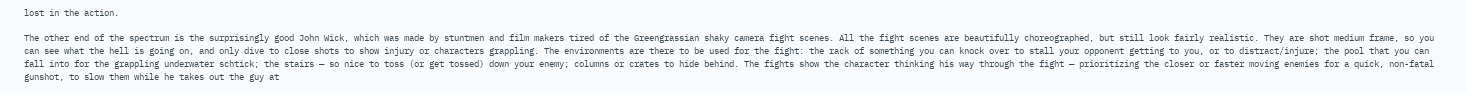lost in the action.

The other end of the spectrum is the surprisingly good John Wick, which was made by stuntmen and film makers tired of the Greengrassian shaky camera fight scenes. All the fight scenes are beautifully choreographed, but still look fairly realistic. They are shot medium frame, so you can see what the hell is going on, and only dive to close shots to show injury or characters grappling. The environments are there to be used for the fight: the rack of something you can knock over to stall your opponent getting to you, or to distract/injure; the pool that you can fall into for the grappling underwater schtick; the stairs — so nice to toss (or get tossed) down your enemy; columns or crates to hide behind. The fights show the character thinking his way through the fight — prioritizing the closer or faster moving enemies for a quick, non-fatal gunshot, to slow them while he takes out the guy at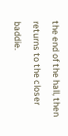the end of the hall, then returns to the closer baddie.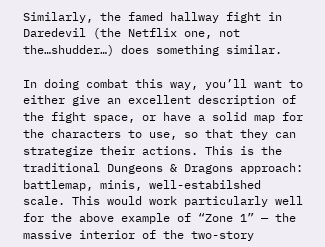Similarly, the famed hallway fight in Daredevil (the Netflix one, not the…shudder…) does something similar.

In doing combat this way, you’ll want to either give an excellent description of the fight space, or have a solid map for the characters to use, so that they can strategize their actions. This is the traditional Dungeons & Dragons approach: battlemap, minis, well-estabilshed scale. This would work particularly well for the above example of “Zone 1” — the massive interior of the two-story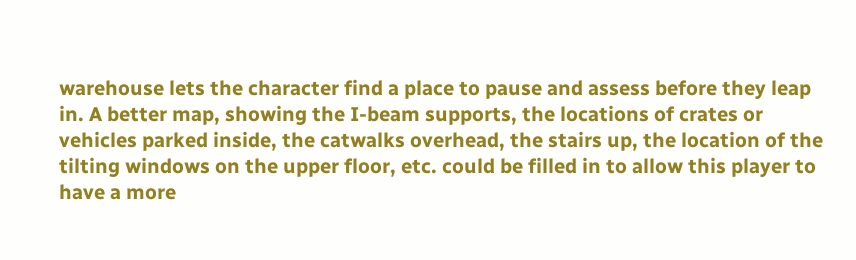warehouse lets the character find a place to pause and assess before they leap in. A better map, showing the I-beam supports, the locations of crates or vehicles parked inside, the catwalks overhead, the stairs up, the location of the  tilting windows on the upper floor, etc. could be filled in to allow this player to have a more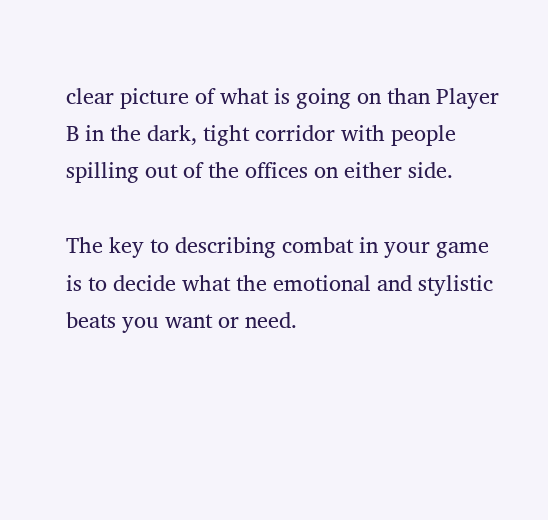clear picture of what is going on than Player B in the dark, tight corridor with people spilling out of the offices on either side.

The key to describing combat in your game is to decide what the emotional and stylistic beats you want or need.